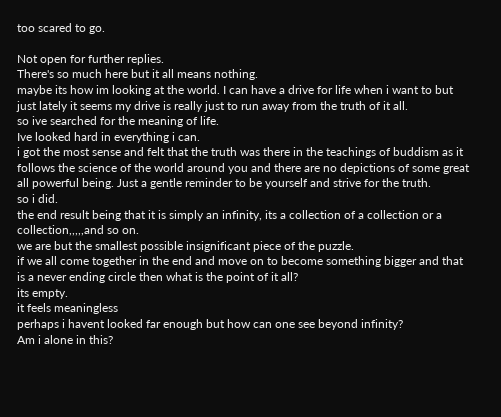too scared to go.

Not open for further replies.
There's so much here but it all means nothing.
maybe its how im looking at the world. I can have a drive for life when i want to but just lately it seems my drive is really just to run away from the truth of it all.
so ive searched for the meaning of life.
Ive looked hard in everything i can.
i got the most sense and felt that the truth was there in the teachings of buddism as it follows the science of the world around you and there are no depictions of some great all powerful being. Just a gentle reminder to be yourself and strive for the truth.
so i did.
the end result being that it is simply an infinity, its a collection of a collection or a collection,,,,,and so on.
we are but the smallest possible insignificant piece of the puzzle.
if we all come together in the end and move on to become something bigger and that is a never ending circle then what is the point of it all?
its empty.
it feels meaningless
perhaps i havent looked far enough but how can one see beyond infinity?
Am i alone in this?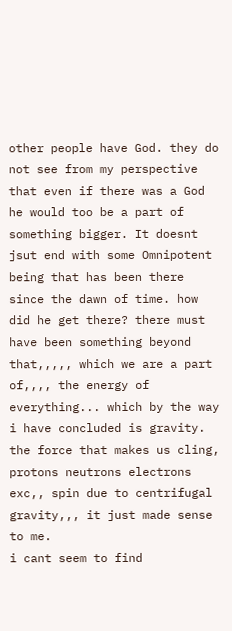other people have God. they do not see from my perspective that even if there was a God he would too be a part of something bigger. It doesnt jsut end with some Omnipotent being that has been there since the dawn of time. how did he get there? there must have been something beyond that,,,,, which we are a part of,,,, the energy of everything... which by the way i have concluded is gravity.
the force that makes us cling, protons neutrons electrons exc,, spin due to centrifugal gravity,,, it just made sense to me.
i cant seem to find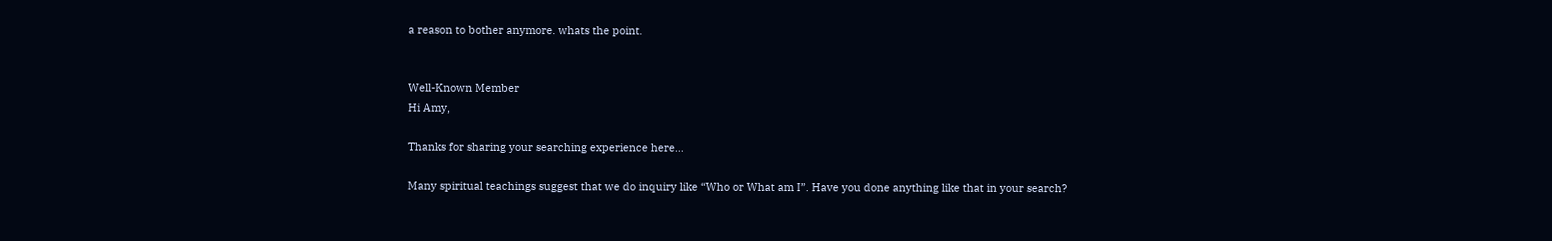a reason to bother anymore. whats the point.


Well-Known Member
Hi Amy,

Thanks for sharing your searching experience here…

Many spiritual teachings suggest that we do inquiry like “Who or What am I”. Have you done anything like that in your search?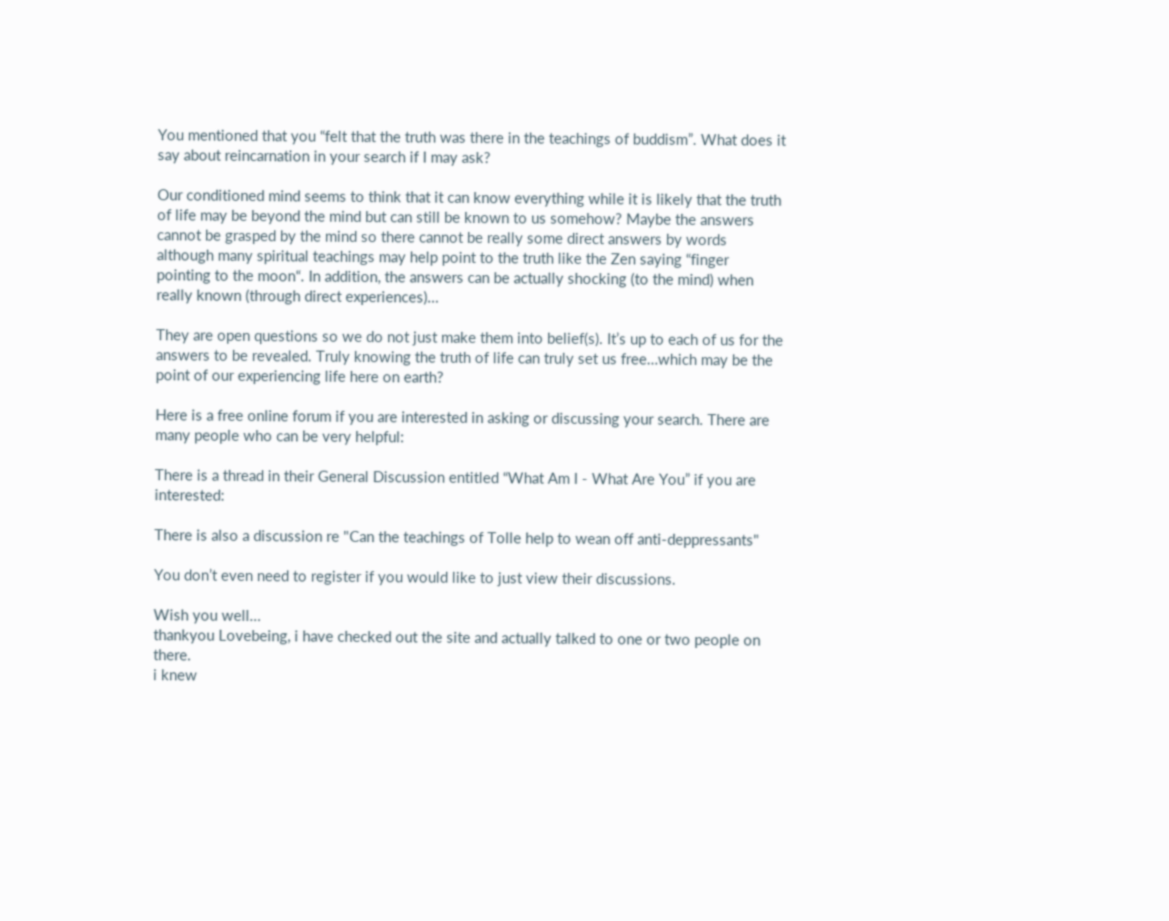You mentioned that you “felt that the truth was there in the teachings of buddism”. What does it say about reincarnation in your search if I may ask?

Our conditioned mind seems to think that it can know everything while it is likely that the truth of life may be beyond the mind but can still be known to us somehow? Maybe the answers cannot be grasped by the mind so there cannot be really some direct answers by words although many spiritual teachings may help point to the truth like the Zen saying “finger pointing to the moon“. In addition, the answers can be actually shocking (to the mind) when really known (through direct experiences)…

They are open questions so we do not just make them into belief(s). It’s up to each of us for the answers to be revealed. Truly knowing the truth of life can truly set us free…which may be the point of our experiencing life here on earth?

Here is a free online forum if you are interested in asking or discussing your search. There are many people who can be very helpful:

There is a thread in their General Discussion entitled “What Am I - What Are You” if you are interested:

There is also a discussion re "Can the teachings of Tolle help to wean off anti-deppressants"

You don’t even need to register if you would like to just view their discussions.

Wish you well…
thankyou Lovebeing, i have checked out the site and actually talked to one or two people on there.
i knew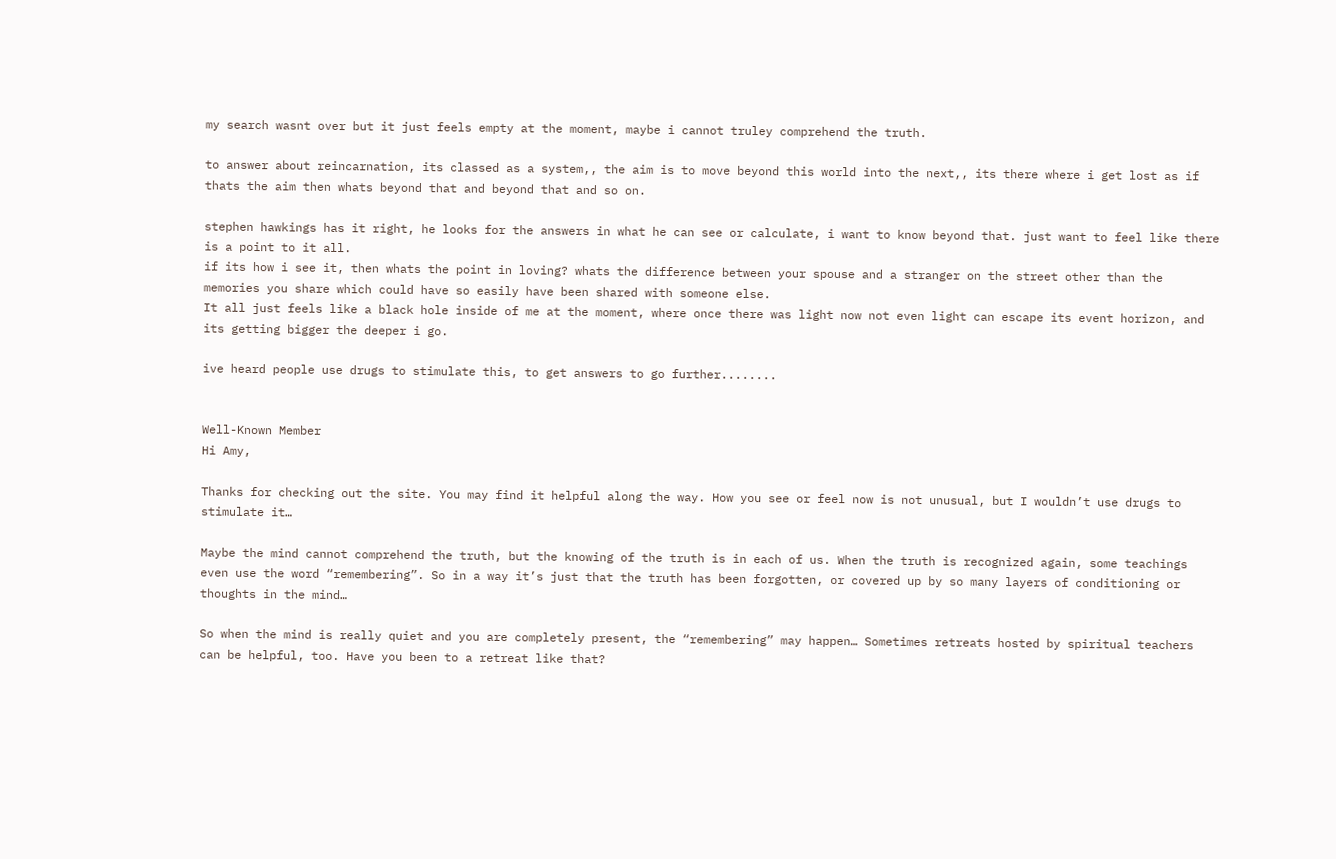my search wasnt over but it just feels empty at the moment, maybe i cannot truley comprehend the truth.

to answer about reincarnation, its classed as a system,, the aim is to move beyond this world into the next,, its there where i get lost as if thats the aim then whats beyond that and beyond that and so on.

stephen hawkings has it right, he looks for the answers in what he can see or calculate, i want to know beyond that. just want to feel like there is a point to it all.
if its how i see it, then whats the point in loving? whats the difference between your spouse and a stranger on the street other than the memories you share which could have so easily have been shared with someone else.
It all just feels like a black hole inside of me at the moment, where once there was light now not even light can escape its event horizon, and its getting bigger the deeper i go.

ive heard people use drugs to stimulate this, to get answers to go further........


Well-Known Member
Hi Amy,

Thanks for checking out the site. You may find it helpful along the way. How you see or feel now is not unusual, but I wouldn’t use drugs to stimulate it…

Maybe the mind cannot comprehend the truth, but the knowing of the truth is in each of us. When the truth is recognized again, some teachings even use the word “remembering”. So in a way it’s just that the truth has been forgotten, or covered up by so many layers of conditioning or thoughts in the mind…

So when the mind is really quiet and you are completely present, the “remembering” may happen… Sometimes retreats hosted by spiritual teachers can be helpful, too. Have you been to a retreat like that?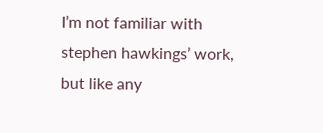I’m not familiar with stephen hawkings’ work, but like any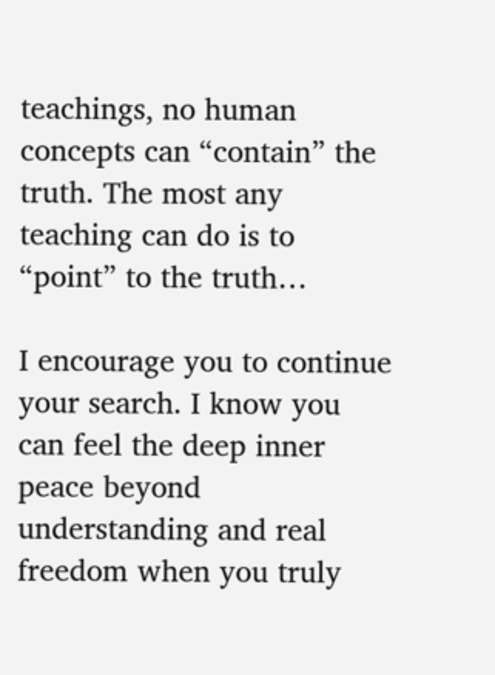teachings, no human concepts can “contain” the truth. The most any teaching can do is to “point” to the truth…

I encourage you to continue your search. I know you can feel the deep inner peace beyond understanding and real freedom when you truly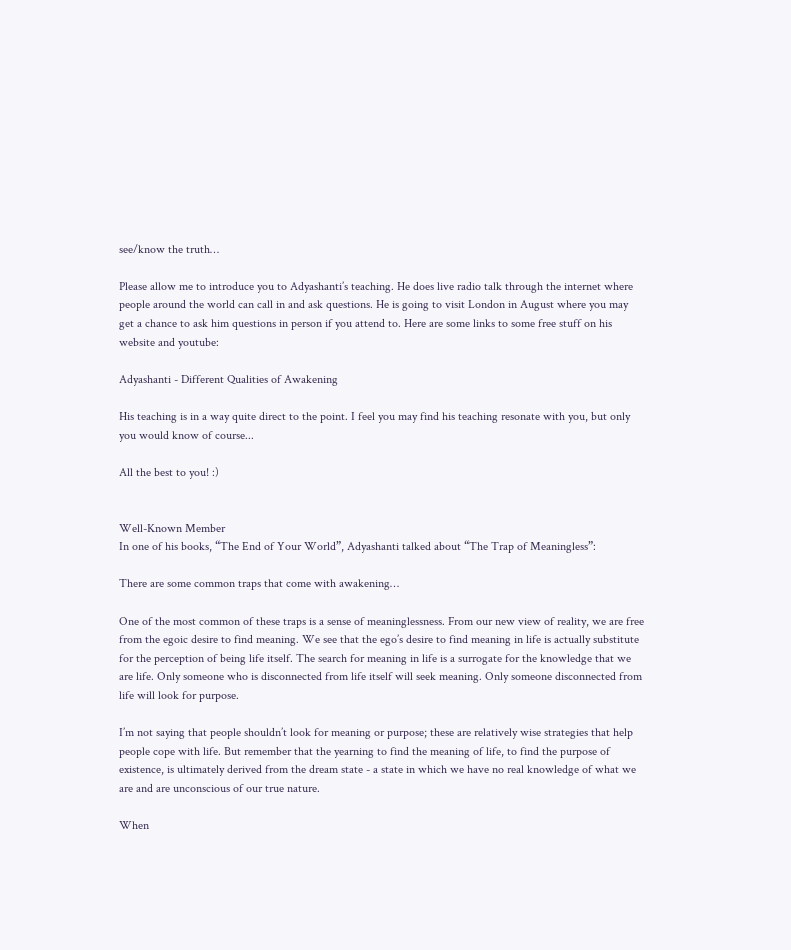see/know the truth…

Please allow me to introduce you to Adyashanti’s teaching. He does live radio talk through the internet where people around the world can call in and ask questions. He is going to visit London in August where you may get a chance to ask him questions in person if you attend to. Here are some links to some free stuff on his website and youtube:

Adyashanti - Different Qualities of Awakening

His teaching is in a way quite direct to the point. I feel you may find his teaching resonate with you, but only you would know of course...

All the best to you! :)


Well-Known Member
In one of his books, “The End of Your World”, Adyashanti talked about “The Trap of Meaningless”:

There are some common traps that come with awakening…

One of the most common of these traps is a sense of meaninglessness. From our new view of reality, we are free from the egoic desire to find meaning. We see that the ego’s desire to find meaning in life is actually substitute for the perception of being life itself. The search for meaning in life is a surrogate for the knowledge that we are life. Only someone who is disconnected from life itself will seek meaning. Only someone disconnected from life will look for purpose.

I’m not saying that people shouldn’t look for meaning or purpose; these are relatively wise strategies that help people cope with life. But remember that the yearning to find the meaning of life, to find the purpose of existence, is ultimately derived from the dream state - a state in which we have no real knowledge of what we are and are unconscious of our true nature.

When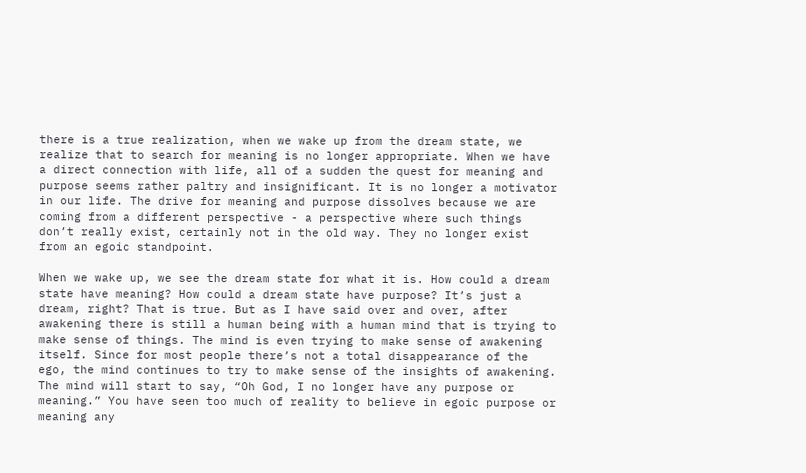there is a true realization, when we wake up from the dream state, we realize that to search for meaning is no longer appropriate. When we have a direct connection with life, all of a sudden the quest for meaning and purpose seems rather paltry and insignificant. It is no longer a motivator in our life. The drive for meaning and purpose dissolves because we are coming from a different perspective - a perspective where such things don’t really exist, certainly not in the old way. They no longer exist from an egoic standpoint.

When we wake up, we see the dream state for what it is. How could a dream state have meaning? How could a dream state have purpose? It’s just a dream, right? That is true. But as I have said over and over, after awakening there is still a human being with a human mind that is trying to make sense of things. The mind is even trying to make sense of awakening itself. Since for most people there’s not a total disappearance of the ego, the mind continues to try to make sense of the insights of awakening. The mind will start to say, “Oh God, I no longer have any purpose or meaning.” You have seen too much of reality to believe in egoic purpose or meaning any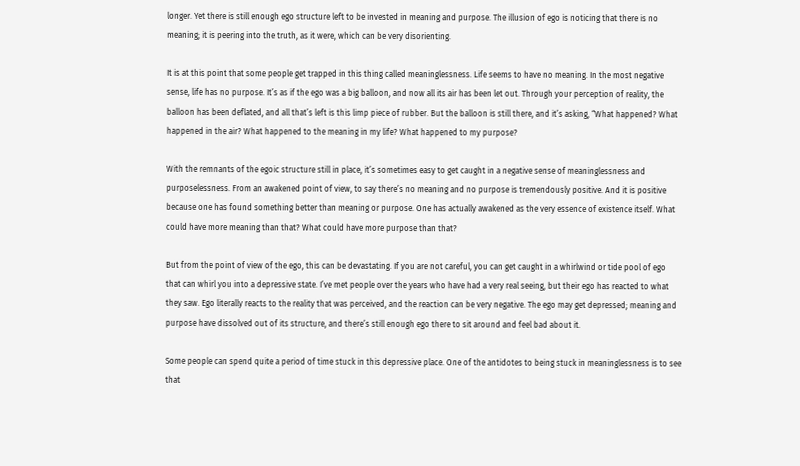longer. Yet there is still enough ego structure left to be invested in meaning and purpose. The illusion of ego is noticing that there is no meaning; it is peering into the truth, as it were, which can be very disorienting.

It is at this point that some people get trapped in this thing called meaninglessness. Life seems to have no meaning. In the most negative sense, life has no purpose. It’s as if the ego was a big balloon, and now all its air has been let out. Through your perception of reality, the balloon has been deflated, and all that’s left is this limp piece of rubber. But the balloon is still there, and it’s asking, “What happened? What happened in the air? What happened to the meaning in my life? What happened to my purpose?

With the remnants of the egoic structure still in place, it’s sometimes easy to get caught in a negative sense of meaninglessness and purposelessness. From an awakened point of view, to say there’s no meaning and no purpose is tremendously positive. And it is positive because one has found something better than meaning or purpose. One has actually awakened as the very essence of existence itself. What could have more meaning than that? What could have more purpose than that?

But from the point of view of the ego, this can be devastating. If you are not careful, you can get caught in a whirlwind or tide pool of ego that can whirl you into a depressive state. I’ve met people over the years who have had a very real seeing, but their ego has reacted to what they saw. Ego literally reacts to the reality that was perceived, and the reaction can be very negative. The ego may get depressed; meaning and purpose have dissolved out of its structure, and there’s still enough ego there to sit around and feel bad about it.

Some people can spend quite a period of time stuck in this depressive place. One of the antidotes to being stuck in meaninglessness is to see that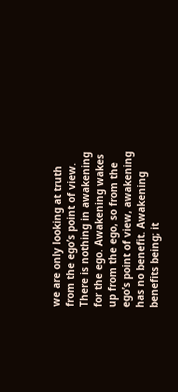we are only looking at truth from the ego’s point of view. There is nothing in awakening for the ego. Awakening wakes up from the ego, so from the ego’s point of view, awakening has no benefit. Awakening benefits being; it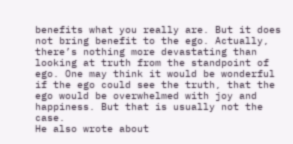benefits what you really are. But it does not bring benefit to the ego. Actually, there’s nothing more devastating than looking at truth from the standpoint of ego. One may think it would be wonderful if the ego could see the truth, that the ego would be overwhelmed with joy and happiness. But that is usually not the case.
He also wrote about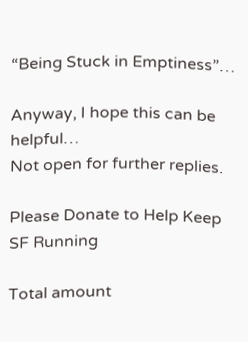“Being Stuck in Emptiness”…

Anyway, I hope this can be helpful…
Not open for further replies.

Please Donate to Help Keep SF Running

Total amount